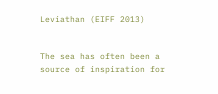Leviathan (EIFF 2013)


The sea has often been a source of inspiration for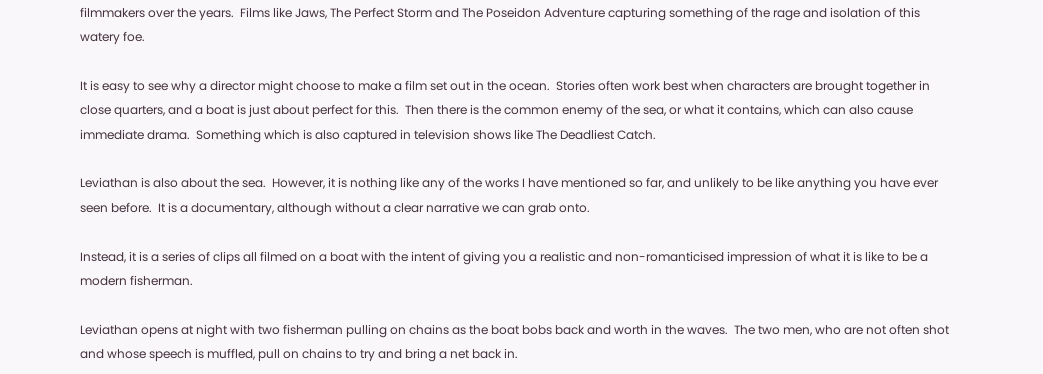filmmakers over the years.  Films like Jaws, The Perfect Storm and The Poseidon Adventure capturing something of the rage and isolation of this watery foe.

It is easy to see why a director might choose to make a film set out in the ocean.  Stories often work best when characters are brought together in close quarters, and a boat is just about perfect for this.  Then there is the common enemy of the sea, or what it contains, which can also cause immediate drama.  Something which is also captured in television shows like The Deadliest Catch.

Leviathan is also about the sea.  However, it is nothing like any of the works I have mentioned so far, and unlikely to be like anything you have ever seen before.  It is a documentary, although without a clear narrative we can grab onto.

Instead, it is a series of clips all filmed on a boat with the intent of giving you a realistic and non-romanticised impression of what it is like to be a modern fisherman.

Leviathan opens at night with two fisherman pulling on chains as the boat bobs back and worth in the waves.  The two men, who are not often shot and whose speech is muffled, pull on chains to try and bring a net back in.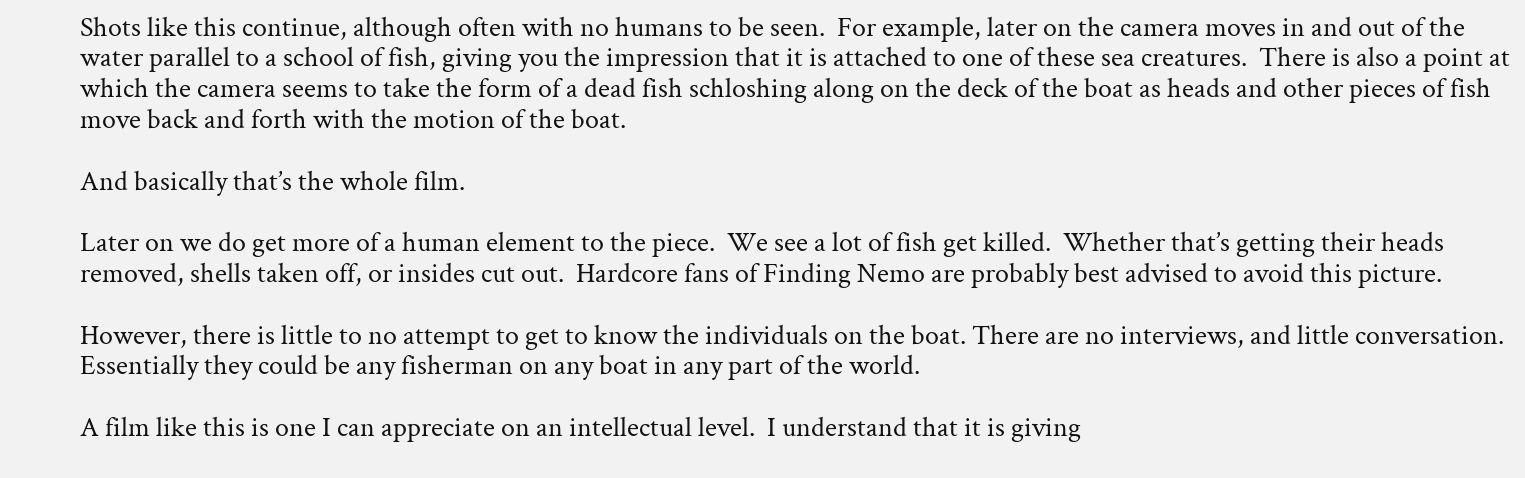Shots like this continue, although often with no humans to be seen.  For example, later on the camera moves in and out of the water parallel to a school of fish, giving you the impression that it is attached to one of these sea creatures.  There is also a point at which the camera seems to take the form of a dead fish schloshing along on the deck of the boat as heads and other pieces of fish move back and forth with the motion of the boat.

And basically that’s the whole film.

Later on we do get more of a human element to the piece.  We see a lot of fish get killed.  Whether that’s getting their heads removed, shells taken off, or insides cut out.  Hardcore fans of Finding Nemo are probably best advised to avoid this picture.

However, there is little to no attempt to get to know the individuals on the boat. There are no interviews, and little conversation.  Essentially they could be any fisherman on any boat in any part of the world.

A film like this is one I can appreciate on an intellectual level.  I understand that it is giving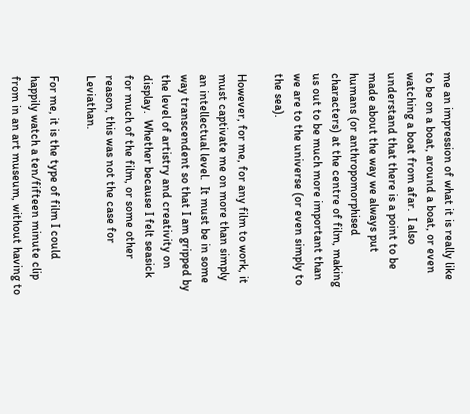me an impression of what it is really like to be on a boat, around a boat, or even watching a boat from afar.  I also understand that there is a point to be made about the way we always put humans (or anthropomorphised characters) at the centre of film, making us out to be much more important than we are to the universe (or even simply to the sea).

However, for me, for any film to work, it must captivate me on more than simply an intellectual level.  It must be in some way transcendent so that I am gripped by the level of artistry and creativity on display.  Whether because I felt seasick for much of the film, or some other reason, this was not the case for Leviathan.

For me, it is the type of film I could happily watch a ten/fifteen minute clip from in an art museum, without having to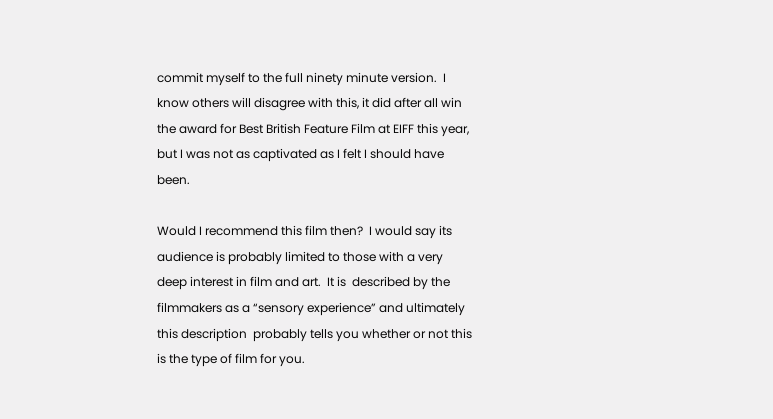commit myself to the full ninety minute version.  I know others will disagree with this, it did after all win the award for Best British Feature Film at EIFF this year, but I was not as captivated as I felt I should have been.

Would I recommend this film then?  I would say its audience is probably limited to those with a very deep interest in film and art.  It is  described by the filmmakers as a “sensory experience” and ultimately this description  probably tells you whether or not this is the type of film for you.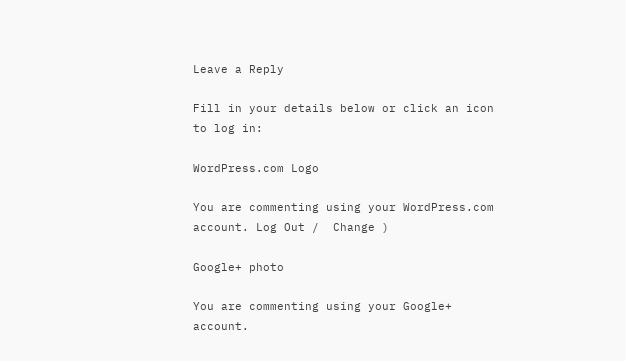Leave a Reply

Fill in your details below or click an icon to log in:

WordPress.com Logo

You are commenting using your WordPress.com account. Log Out /  Change )

Google+ photo

You are commenting using your Google+ account.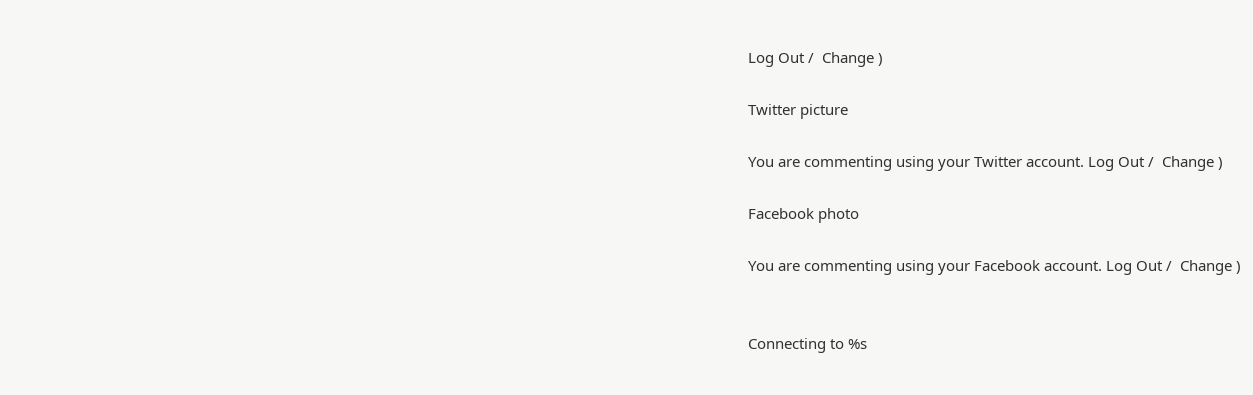Log Out /  Change )

Twitter picture

You are commenting using your Twitter account. Log Out /  Change )

Facebook photo

You are commenting using your Facebook account. Log Out /  Change )


Connecting to %s